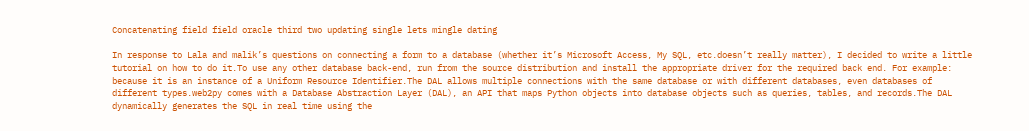Concatenating field field oracle third two updating single lets mingle dating

In response to Lala and malik’s questions on connecting a form to a database (whether it’s Microsoft Access, My SQL, etc.doesn’t really matter), I decided to write a little tutorial on how to do it.To use any other database back-end, run from the source distribution and install the appropriate driver for the required back end. For example: because it is an instance of a Uniform Resource Identifier.The DAL allows multiple connections with the same database or with different databases, even databases of different types.web2py comes with a Database Abstraction Layer (DAL), an API that maps Python objects into database objects such as queries, tables, and records.The DAL dynamically generates the SQL in real time using the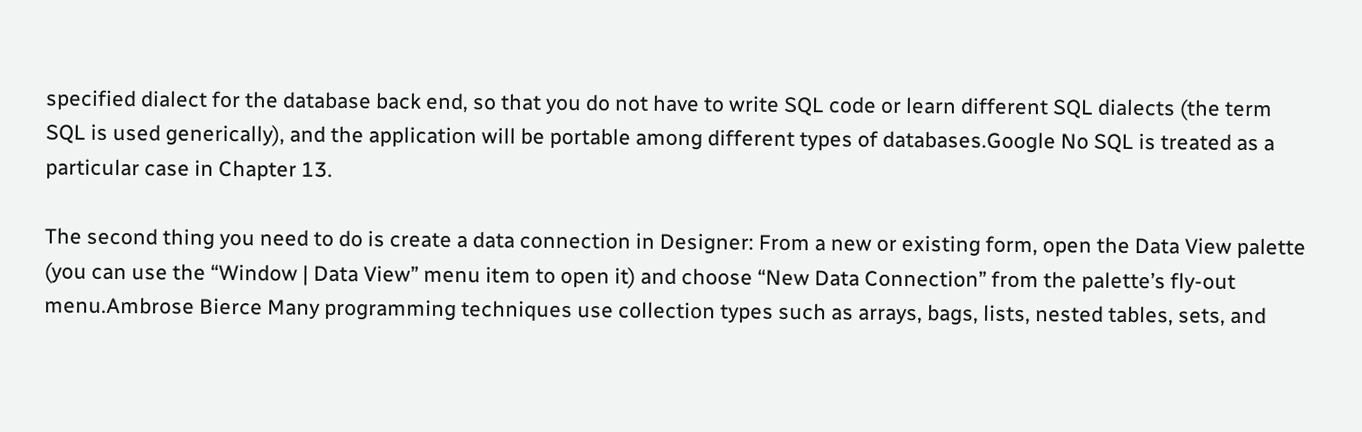specified dialect for the database back end, so that you do not have to write SQL code or learn different SQL dialects (the term SQL is used generically), and the application will be portable among different types of databases.Google No SQL is treated as a particular case in Chapter 13.

The second thing you need to do is create a data connection in Designer: From a new or existing form, open the Data View palette (you can use the “Window | Data View” menu item to open it) and choose “New Data Connection” from the palette’s fly-out menu.Ambrose Bierce Many programming techniques use collection types such as arrays, bags, lists, nested tables, sets, and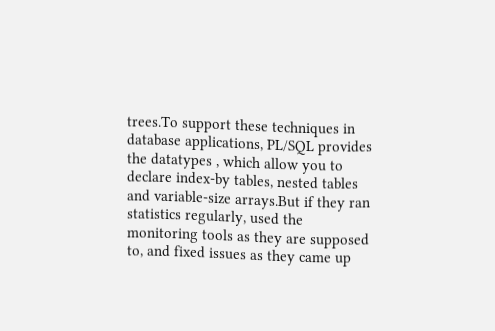trees.To support these techniques in database applications, PL/SQL provides the datatypes , which allow you to declare index-by tables, nested tables and variable-size arrays.But if they ran statistics regularly, used the monitoring tools as they are supposed to, and fixed issues as they came up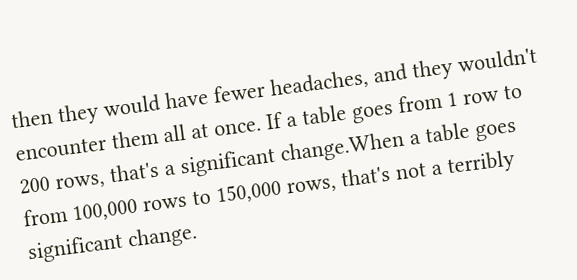then they would have fewer headaches, and they wouldn't encounter them all at once. If a table goes from 1 row to 200 rows, that's a significant change.When a table goes from 100,000 rows to 150,000 rows, that's not a terribly significant change.